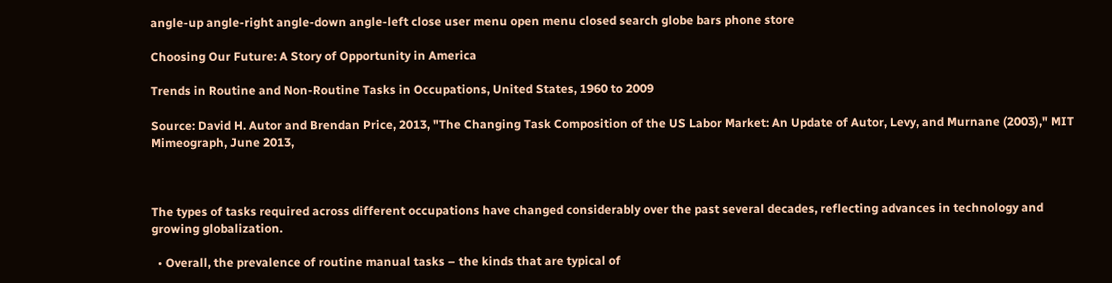angle-up angle-right angle-down angle-left close user menu open menu closed search globe bars phone store

Choosing Our Future: A Story of Opportunity in America

Trends in Routine and Non-Routine Tasks in Occupations, United States, 1960 to 2009

Source: David H. Autor and Brendan Price, 2013, "The Changing Task Composition of the US Labor Market: An Update of Autor, Levy, and Murnane (2003)," MIT Mimeograph, June 2013,



The types of tasks required across different occupations have changed considerably over the past several decades, reflecting advances in technology and growing globalization.

  • Overall, the prevalence of routine manual tasks – the kinds that are typical of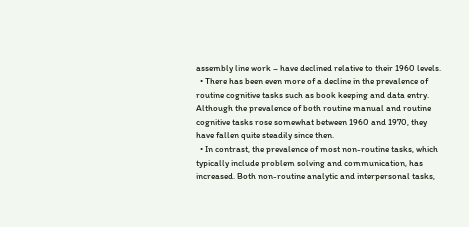assembly line work – have declined relative to their 1960 levels.
  • There has been even more of a decline in the prevalence of routine cognitive tasks such as book keeping and data entry. Although the prevalence of both routine manual and routine cognitive tasks rose somewhat between 1960 and 1970, they have fallen quite steadily since then.
  • In contrast, the prevalence of most non-routine tasks, which typically include problem solving and communication, has increased. Both non-routine analytic and interpersonal tasks,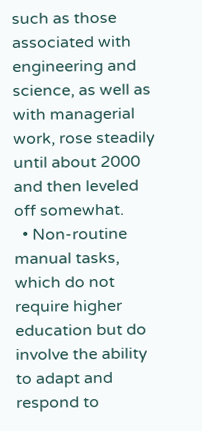such as those associated with engineering and science, as well as with managerial work, rose steadily until about 2000 and then leveled off somewhat.
  • Non-routine manual tasks, which do not require higher education but do involve the ability to adapt and respond to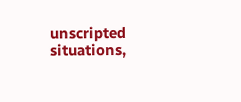unscripted situations,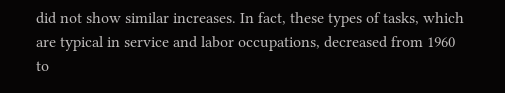did not show similar increases. In fact, these types of tasks, which are typical in service and labor occupations, decreased from 1960 to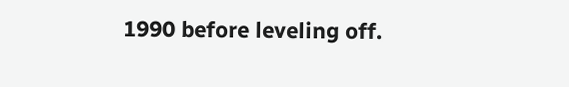1990 before leveling off.